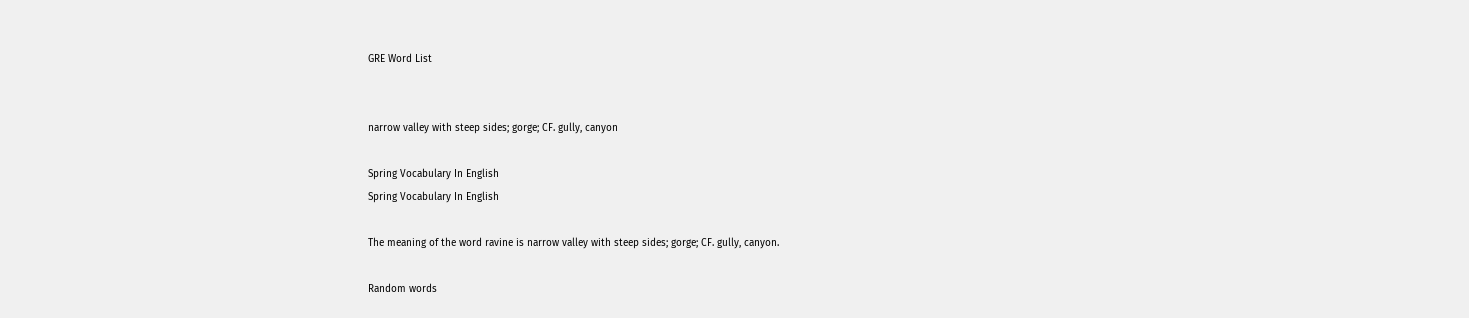GRE Word List


narrow valley with steep sides; gorge; CF. gully, canyon

Spring Vocabulary In English
Spring Vocabulary In English

The meaning of the word ravine is narrow valley with steep sides; gorge; CF. gully, canyon.

Random words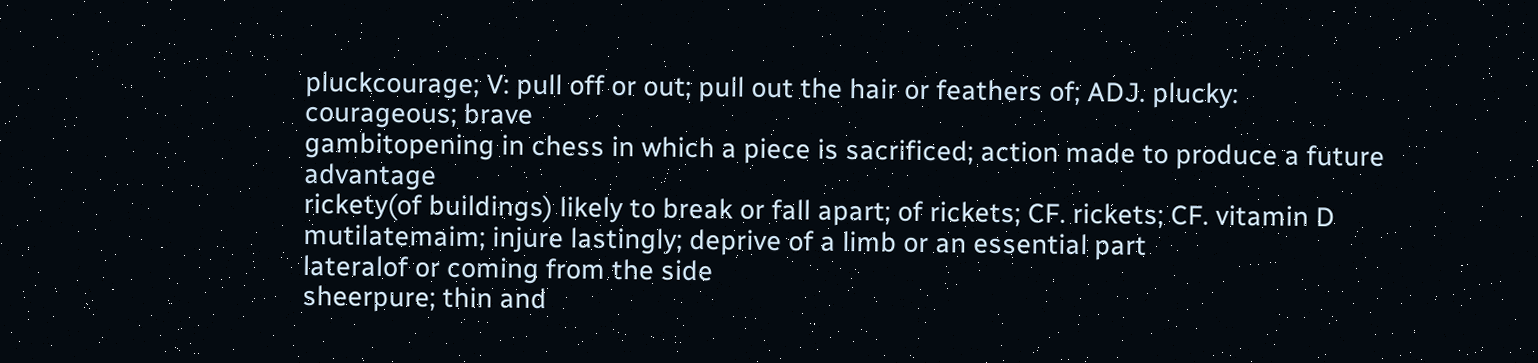pluckcourage; V: pull off or out; pull out the hair or feathers of; ADJ. plucky: courageous; brave
gambitopening in chess in which a piece is sacrificed; action made to produce a future advantage
rickety(of buildings) likely to break or fall apart; of rickets; CF. rickets; CF. vitamin D
mutilatemaim; injure lastingly; deprive of a limb or an essential part
lateralof or coming from the side
sheerpure; thin and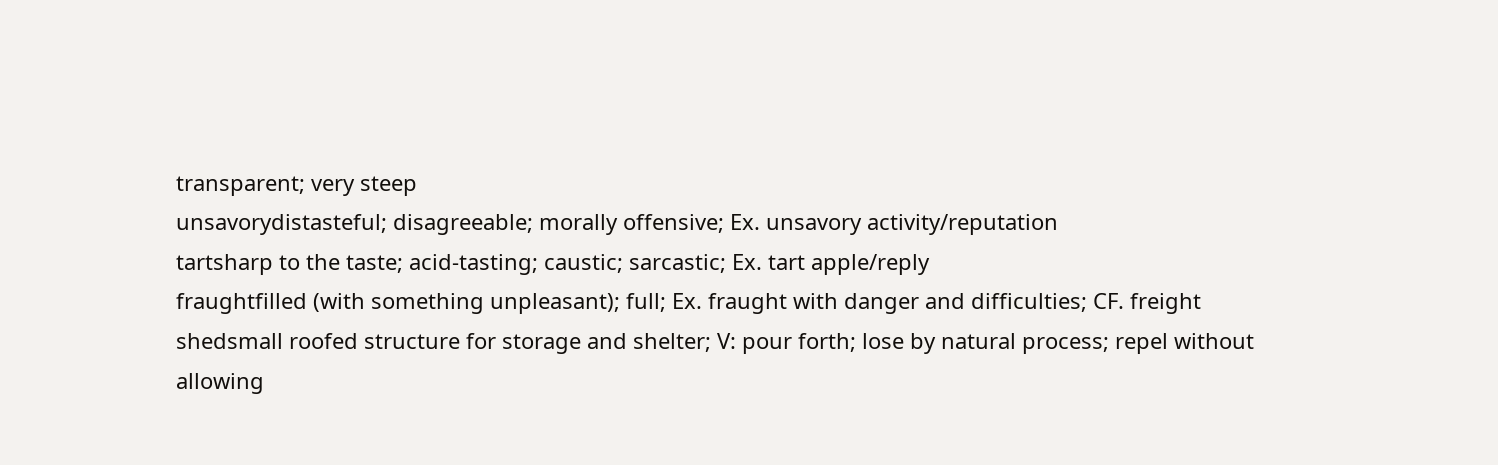transparent; very steep
unsavorydistasteful; disagreeable; morally offensive; Ex. unsavory activity/reputation
tartsharp to the taste; acid-tasting; caustic; sarcastic; Ex. tart apple/reply
fraughtfilled (with something unpleasant); full; Ex. fraught with danger and difficulties; CF. freight
shedsmall roofed structure for storage and shelter; V: pour forth; lose by natural process; repel without allowing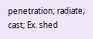penetration; radiate; cast; Ex. shed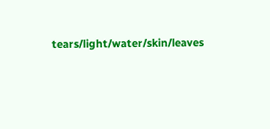tears/light/water/skin/leaves